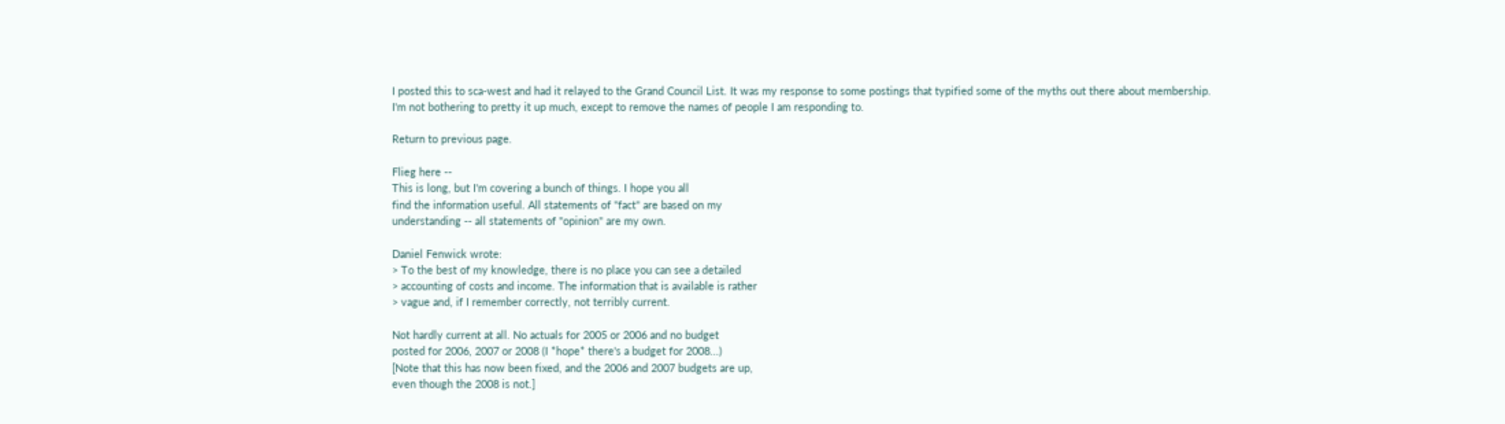I posted this to sca-west and had it relayed to the Grand Council List. It was my response to some postings that typified some of the myths out there about membership.
I'm not bothering to pretty it up much, except to remove the names of people I am responding to.

Return to previous page.

Flieg here --
This is long, but I'm covering a bunch of things. I hope you all
find the information useful. All statements of "fact" are based on my
understanding -- all statements of "opinion" are my own.

Daniel Fenwick wrote:
> To the best of my knowledge, there is no place you can see a detailed
> accounting of costs and income. The information that is available is rather
> vague and, if I remember correctly, not terribly current.

Not hardly current at all. No actuals for 2005 or 2006 and no budget
posted for 2006, 2007 or 2008 (I *hope* there's a budget for 2008...)
[Note that this has now been fixed, and the 2006 and 2007 budgets are up,
even though the 2008 is not.]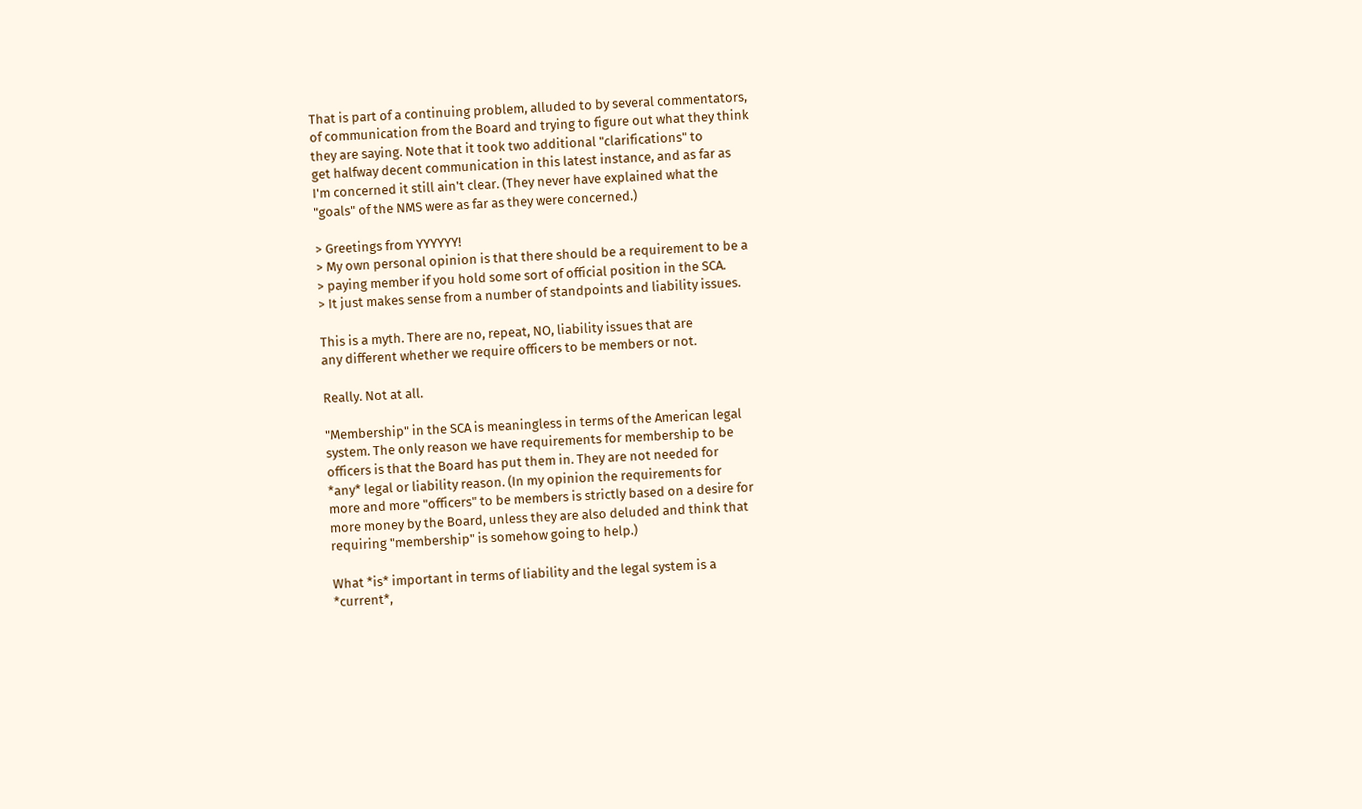That is part of a continuing problem, alluded to by several commentators,
of communication from the Board and trying to figure out what they think
they are saying. Note that it took two additional "clarifications" to
get halfway decent communication in this latest instance, and as far as
I'm concerned it still ain't clear. (They never have explained what the
"goals" of the NMS were as far as they were concerned.)

> Greetings from YYYYYY!
> My own personal opinion is that there should be a requirement to be a
> paying member if you hold some sort of official position in the SCA.
> It just makes sense from a number of standpoints and liability issues.

This is a myth. There are no, repeat, NO, liability issues that are
any different whether we require officers to be members or not.

Really. Not at all.

"Membership" in the SCA is meaningless in terms of the American legal
system. The only reason we have requirements for membership to be
officers is that the Board has put them in. They are not needed for
*any* legal or liability reason. (In my opinion the requirements for
more and more "officers" to be members is strictly based on a desire for
more money by the Board, unless they are also deluded and think that
requiring "membership" is somehow going to help.)

What *is* important in terms of liability and the legal system is a
*current*,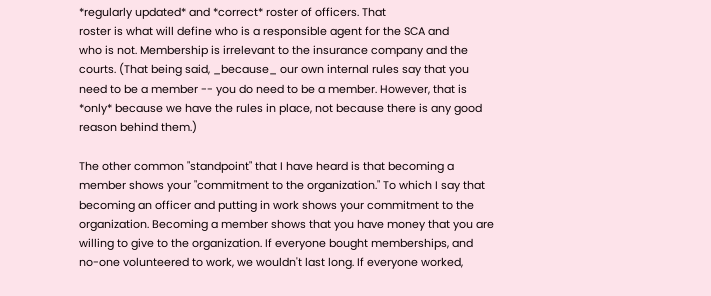*regularly updated* and *correct* roster of officers. That
roster is what will define who is a responsible agent for the SCA and
who is not. Membership is irrelevant to the insurance company and the
courts. (That being said, _because_ our own internal rules say that you
need to be a member -- you do need to be a member. However, that is
*only* because we have the rules in place, not because there is any good
reason behind them.)

The other common "standpoint" that I have heard is that becoming a
member shows your "commitment to the organization." To which I say that
becoming an officer and putting in work shows your commitment to the
organization. Becoming a member shows that you have money that you are
willing to give to the organization. If everyone bought memberships, and
no-one volunteered to work, we wouldn't last long. If everyone worked,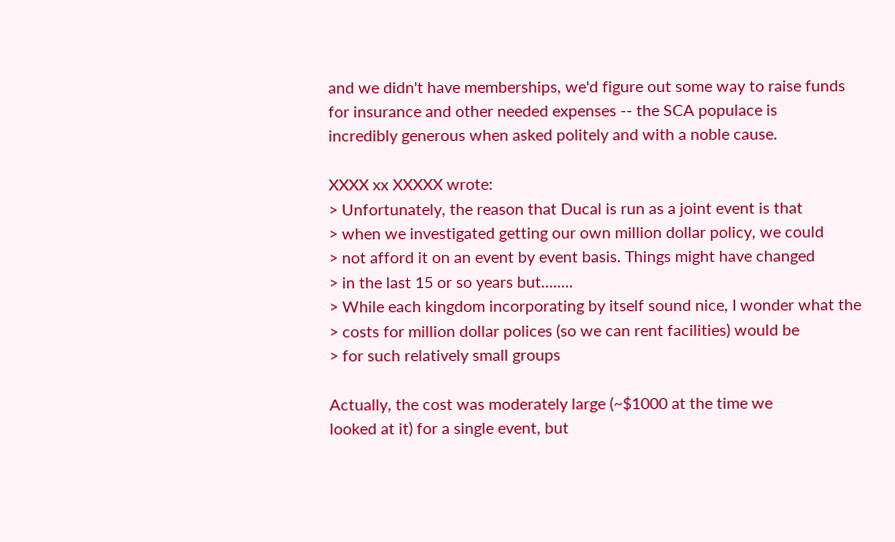and we didn't have memberships, we'd figure out some way to raise funds
for insurance and other needed expenses -- the SCA populace is
incredibly generous when asked politely and with a noble cause.

XXXX xx XXXXX wrote:
> Unfortunately, the reason that Ducal is run as a joint event is that
> when we investigated getting our own million dollar policy, we could
> not afford it on an event by event basis. Things might have changed
> in the last 15 or so years but........
> While each kingdom incorporating by itself sound nice, I wonder what the
> costs for million dollar polices (so we can rent facilities) would be
> for such relatively small groups

Actually, the cost was moderately large (~$1000 at the time we
looked at it) for a single event, but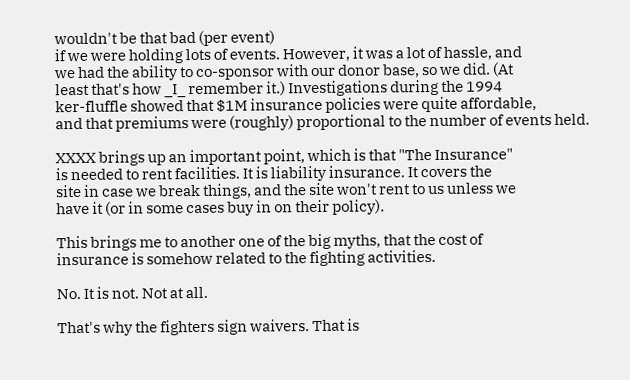wouldn't be that bad (per event)
if we were holding lots of events. However, it was a lot of hassle, and
we had the ability to co-sponsor with our donor base, so we did. (At
least that's how _I_ remember it.) Investigations during the 1994
ker-fluffle showed that $1M insurance policies were quite affordable,
and that premiums were (roughly) proportional to the number of events held.

XXXX brings up an important point, which is that "The Insurance"
is needed to rent facilities. It is liability insurance. It covers the
site in case we break things, and the site won't rent to us unless we
have it (or in some cases buy in on their policy).

This brings me to another one of the big myths, that the cost of
insurance is somehow related to the fighting activities.

No. It is not. Not at all.

That's why the fighters sign waivers. That is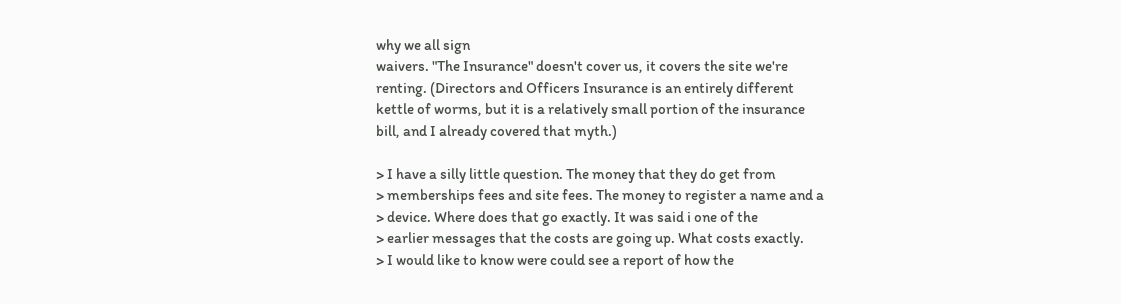why we all sign
waivers. "The Insurance" doesn't cover us, it covers the site we're
renting. (Directors and Officers Insurance is an entirely different
kettle of worms, but it is a relatively small portion of the insurance
bill, and I already covered that myth.)

> I have a silly little question. The money that they do get from
> memberships fees and site fees. The money to register a name and a
> device. Where does that go exactly. It was said i one of the
> earlier messages that the costs are going up. What costs exactly.
> I would like to know were could see a report of how the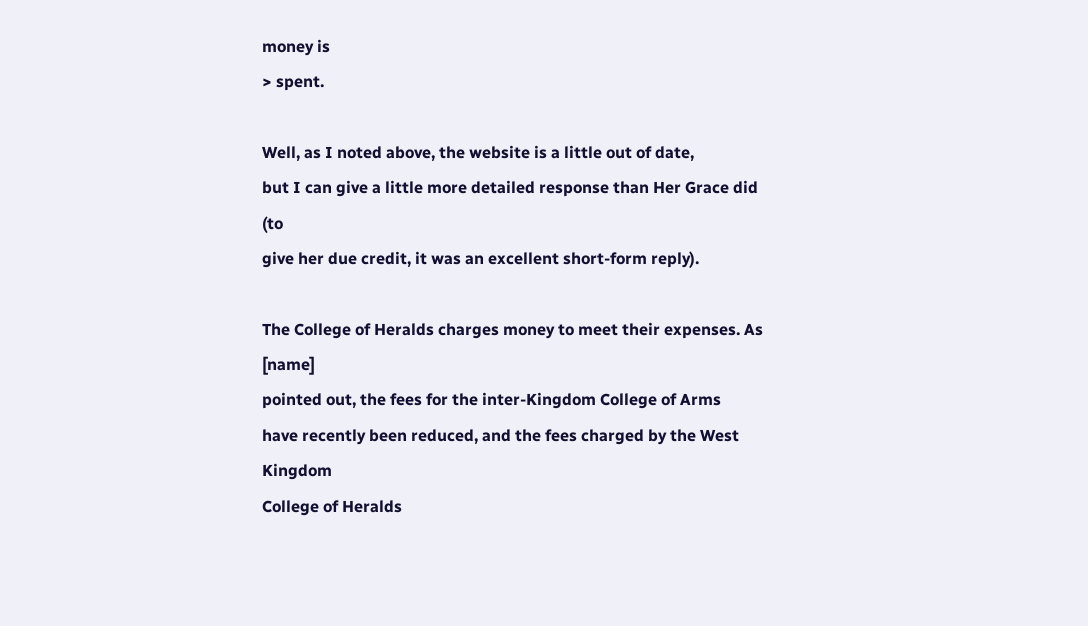money is
> spent.

Well, as I noted above, the website is a little out of date,
but I can give a little more detailed response than Her Grace did (to
give her due credit, it was an excellent short-form reply).

The College of Heralds charges money to meet their expenses. As [name]
pointed out, the fees for the inter-Kingdom College of Arms
have recently been reduced, and the fees charged by the West Kingdom
College of Heralds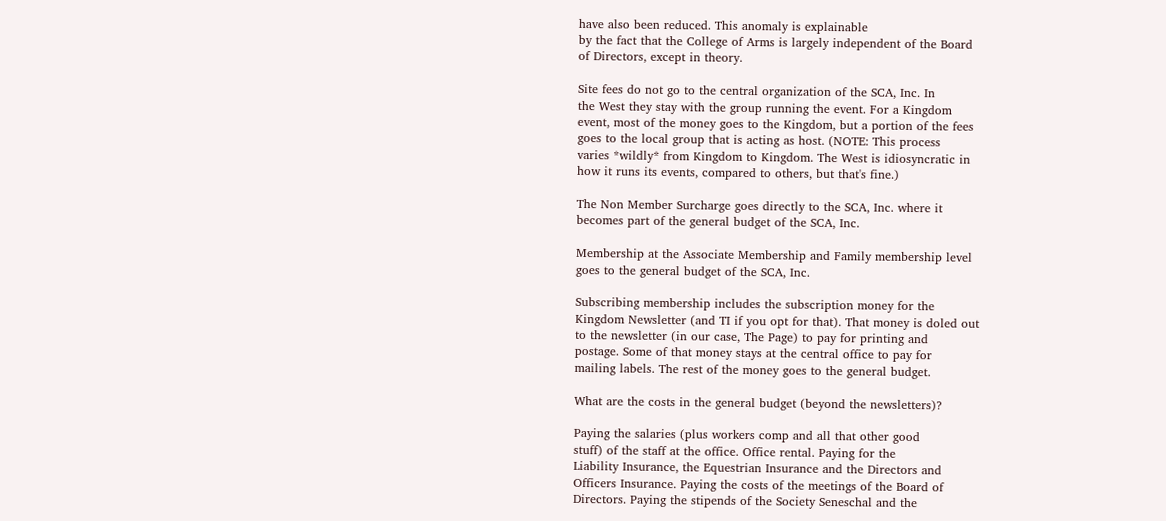have also been reduced. This anomaly is explainable
by the fact that the College of Arms is largely independent of the Board
of Directors, except in theory.

Site fees do not go to the central organization of the SCA, Inc. In
the West they stay with the group running the event. For a Kingdom
event, most of the money goes to the Kingdom, but a portion of the fees
goes to the local group that is acting as host. (NOTE: This process
varies *wildly* from Kingdom to Kingdom. The West is idiosyncratic in
how it runs its events, compared to others, but that's fine.)

The Non Member Surcharge goes directly to the SCA, Inc. where it
becomes part of the general budget of the SCA, Inc.

Membership at the Associate Membership and Family membership level
goes to the general budget of the SCA, Inc.

Subscribing membership includes the subscription money for the
Kingdom Newsletter (and TI if you opt for that). That money is doled out
to the newsletter (in our case, The Page) to pay for printing and
postage. Some of that money stays at the central office to pay for
mailing labels. The rest of the money goes to the general budget.

What are the costs in the general budget (beyond the newsletters)?

Paying the salaries (plus workers comp and all that other good
stuff) of the staff at the office. Office rental. Paying for the
Liability Insurance, the Equestrian Insurance and the Directors and
Officers Insurance. Paying the costs of the meetings of the Board of
Directors. Paying the stipends of the Society Seneschal and the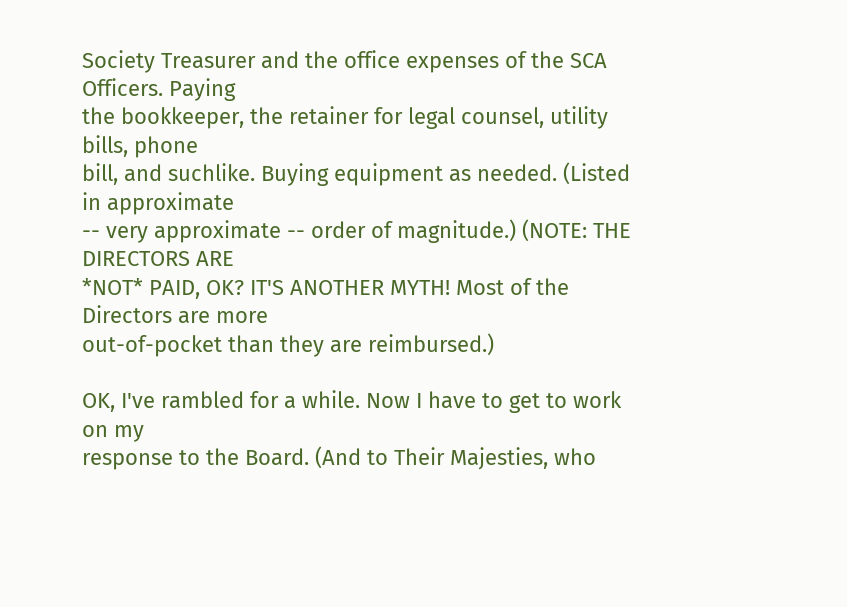Society Treasurer and the office expenses of the SCA Officers. Paying
the bookkeeper, the retainer for legal counsel, utility bills, phone
bill, and suchlike. Buying equipment as needed. (Listed in approximate
-- very approximate -- order of magnitude.) (NOTE: THE DIRECTORS ARE
*NOT* PAID, OK? IT'S ANOTHER MYTH! Most of the Directors are more
out-of-pocket than they are reimbursed.)

OK, I've rambled for a while. Now I have to get to work on my
response to the Board. (And to Their Majesties, who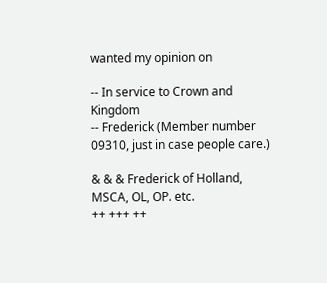wanted my opinion on

-- In service to Crown and Kingdom
-- Frederick (Member number 09310, just in case people care.)

& & & Frederick of Holland, MSCA, OL, OP. etc.
++ +++ ++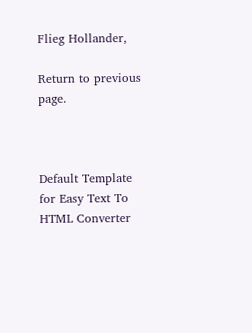Flieg Hollander,

Return to previous page.



Default Template for Easy Text To HTML Converter